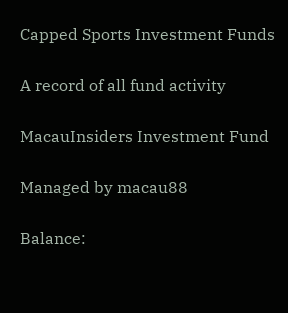Capped Sports Investment Funds

A record of all fund activity

MacauInsiders Investment Fund

Managed by macau88

Balance: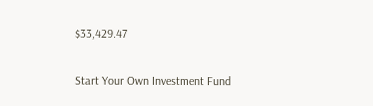$33,429.47

Start Your Own Investment Fund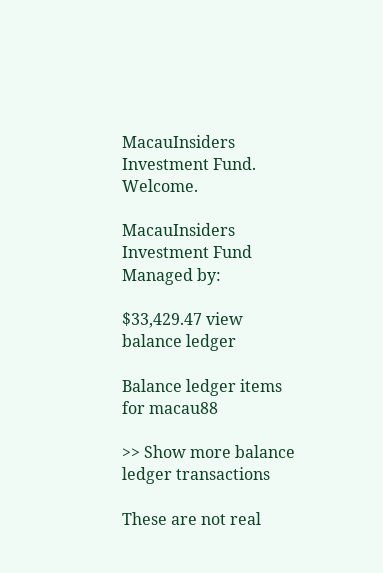MacauInsiders Investment Fund. Welcome.

MacauInsiders Investment Fund Managed by:

$33,429.47 view balance ledger

Balance ledger items for macau88

>> Show more balance ledger transactions

These are not real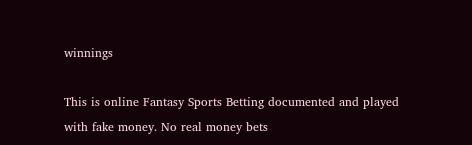winnings

This is online Fantasy Sports Betting documented and played with fake money. No real money bets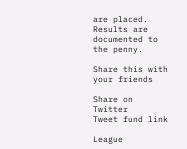are placed. Results are documented to the penny.

Share this with your friends

Share on Twitter
Tweet fund link

League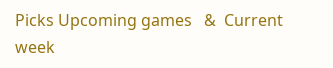Picks Upcoming games   &  Current week